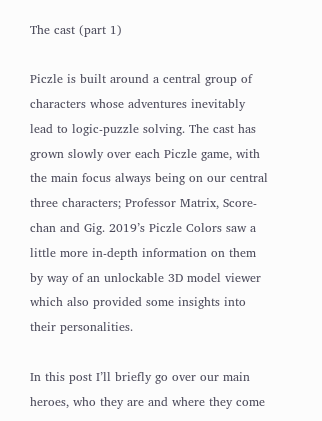The cast (part 1)

Piczle is built around a central group of characters whose adventures inevitably lead to logic-puzzle solving. The cast has grown slowly over each Piczle game, with the main focus always being on our central three characters; Professor Matrix, Score-chan and Gig. 2019’s Piczle Colors saw a little more in-depth information on them by way of an unlockable 3D model viewer which also provided some insights into their personalities.

In this post I’ll briefly go over our main heroes, who they are and where they come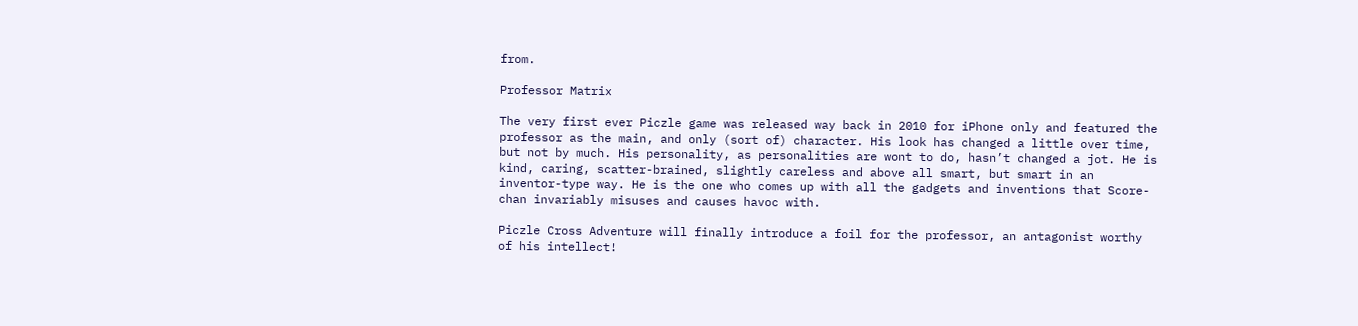from.

Professor Matrix

The very first ever Piczle game was released way back in 2010 for iPhone only and featured the professor as the main, and only (sort of) character. His look has changed a little over time, but not by much. His personality, as personalities are wont to do, hasn’t changed a jot. He is kind, caring, scatter-brained, slightly careless and above all smart, but smart in an inventor-type way. He is the one who comes up with all the gadgets and inventions that Score-chan invariably misuses and causes havoc with.

Piczle Cross Adventure will finally introduce a foil for the professor, an antagonist worthy of his intellect!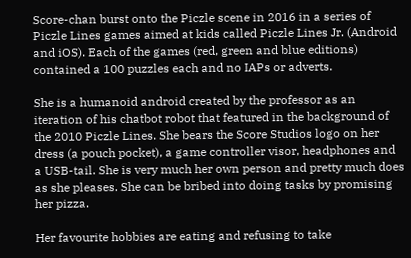Score-chan burst onto the Piczle scene in 2016 in a series of Piczle Lines games aimed at kids called Piczle Lines Jr. (Android and iOS). Each of the games (red, green and blue editions) contained a 100 puzzles each and no IAPs or adverts.

She is a humanoid android created by the professor as an iteration of his chatbot robot that featured in the background of the 2010 Piczle Lines. She bears the Score Studios logo on her dress (a pouch pocket), a game controller visor, headphones and a USB-tail. She is very much her own person and pretty much does as she pleases. She can be bribed into doing tasks by promising her pizza.

Her favourite hobbies are eating and refusing to take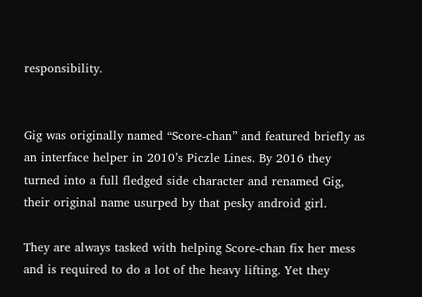responsibility.


Gig was originally named “Score-chan” and featured briefly as an interface helper in 2010’s Piczle Lines. By 2016 they turned into a full fledged side character and renamed Gig, their original name usurped by that pesky android girl.

They are always tasked with helping Score-chan fix her mess and is required to do a lot of the heavy lifting. Yet they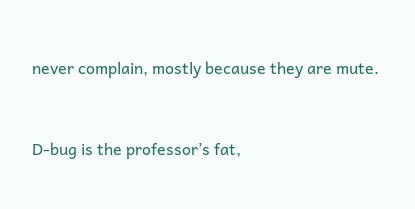never complain, mostly because they are mute.


D-bug is the professor’s fat,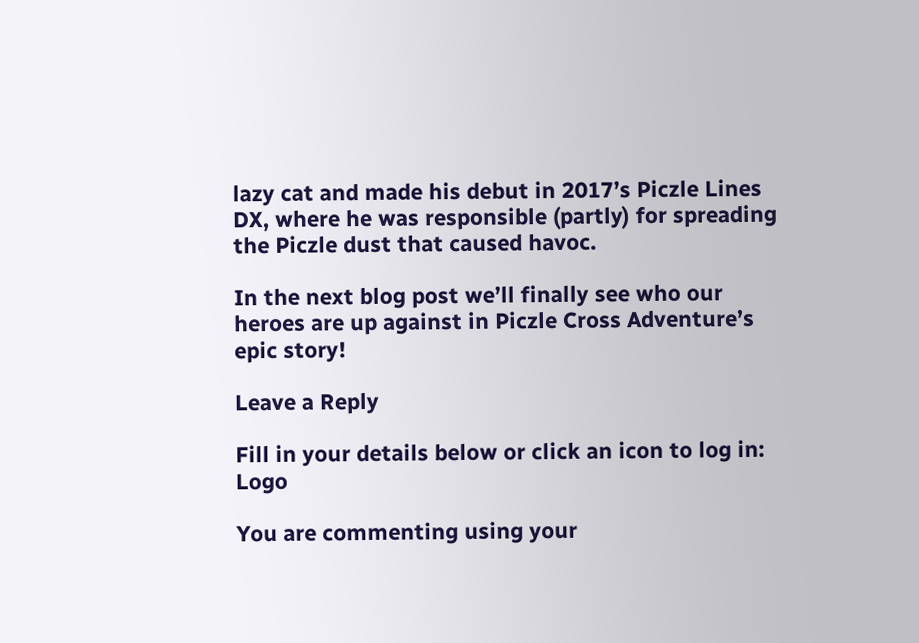lazy cat and made his debut in 2017’s Piczle Lines DX, where he was responsible (partly) for spreading the Piczle dust that caused havoc.

In the next blog post we’ll finally see who our heroes are up against in Piczle Cross Adventure’s epic story!

Leave a Reply

Fill in your details below or click an icon to log in: Logo

You are commenting using your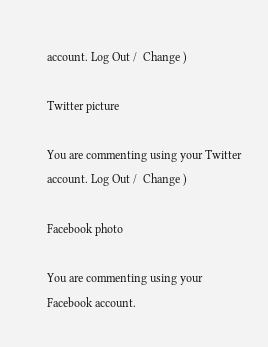account. Log Out /  Change )

Twitter picture

You are commenting using your Twitter account. Log Out /  Change )

Facebook photo

You are commenting using your Facebook account.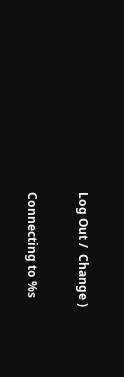Log Out /  Change )

Connecting to %s